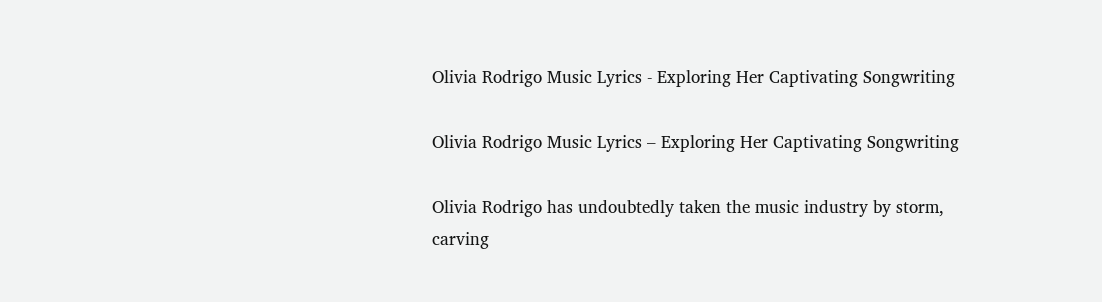Olivia Rodrigo Music Lyrics - Exploring Her Captivating Songwriting

Olivia Rodrigo Music Lyrics – Exploring Her Captivating Songwriting

Olivia Rodrigo has undoubtedly taken the music industry by storm, carving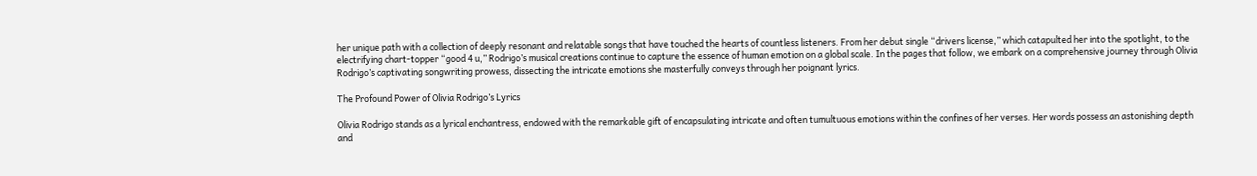her unique path with a collection of deeply resonant and relatable songs that have touched the hearts of countless listeners. From her debut single “drivers license,” which catapulted her into the spotlight, to the electrifying chart-topper “good 4 u,” Rodrigo’s musical creations continue to capture the essence of human emotion on a global scale. In the pages that follow, we embark on a comprehensive journey through Olivia Rodrigo’s captivating songwriting prowess, dissecting the intricate emotions she masterfully conveys through her poignant lyrics.

The Profound Power of Olivia Rodrigo’s Lyrics

Olivia Rodrigo stands as a lyrical enchantress, endowed with the remarkable gift of encapsulating intricate and often tumultuous emotions within the confines of her verses. Her words possess an astonishing depth and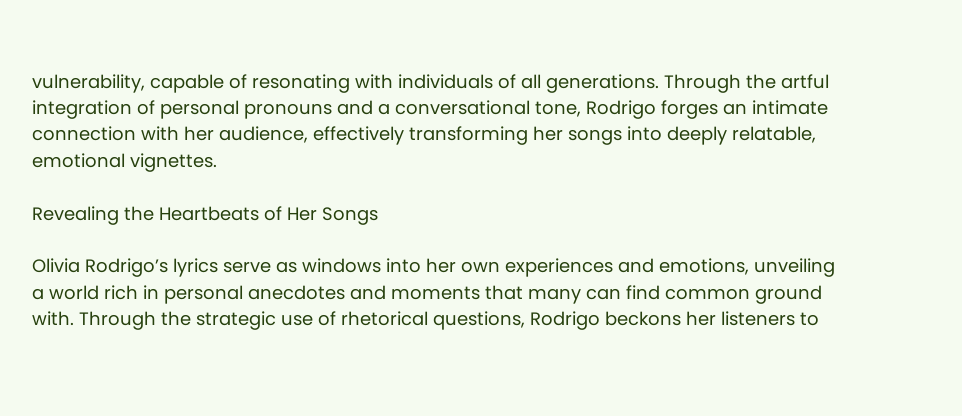vulnerability, capable of resonating with individuals of all generations. Through the artful integration of personal pronouns and a conversational tone, Rodrigo forges an intimate connection with her audience, effectively transforming her songs into deeply relatable, emotional vignettes.

Revealing the Heartbeats of Her Songs

Olivia Rodrigo’s lyrics serve as windows into her own experiences and emotions, unveiling a world rich in personal anecdotes and moments that many can find common ground with. Through the strategic use of rhetorical questions, Rodrigo beckons her listeners to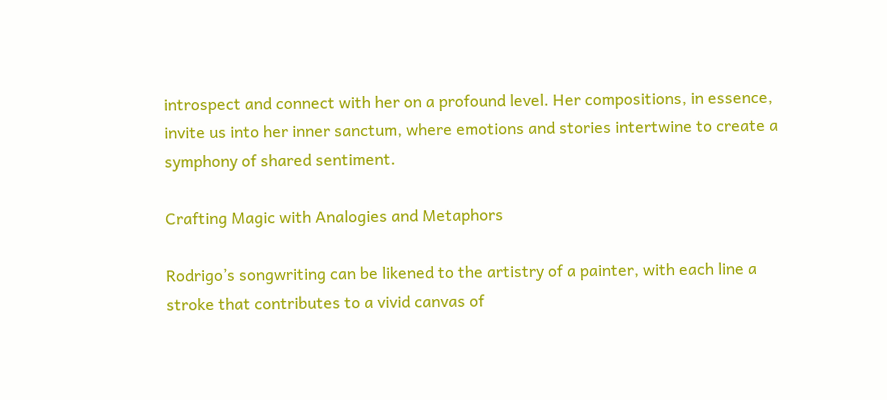introspect and connect with her on a profound level. Her compositions, in essence, invite us into her inner sanctum, where emotions and stories intertwine to create a symphony of shared sentiment.

Crafting Magic with Analogies and Metaphors

Rodrigo’s songwriting can be likened to the artistry of a painter, with each line a stroke that contributes to a vivid canvas of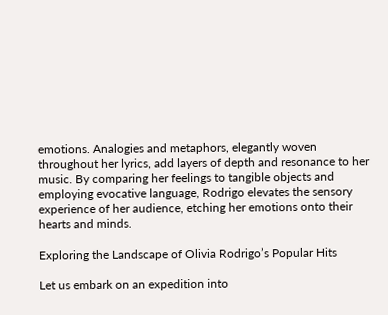emotions. Analogies and metaphors, elegantly woven throughout her lyrics, add layers of depth and resonance to her music. By comparing her feelings to tangible objects and employing evocative language, Rodrigo elevates the sensory experience of her audience, etching her emotions onto their hearts and minds.

Exploring the Landscape of Olivia Rodrigo’s Popular Hits

Let us embark on an expedition into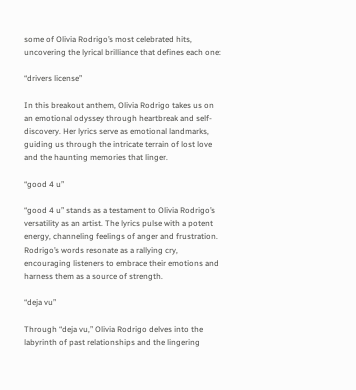some of Olivia Rodrigo’s most celebrated hits, uncovering the lyrical brilliance that defines each one:

“drivers license”

In this breakout anthem, Olivia Rodrigo takes us on an emotional odyssey through heartbreak and self-discovery. Her lyrics serve as emotional landmarks, guiding us through the intricate terrain of lost love and the haunting memories that linger.

“good 4 u”

“good 4 u” stands as a testament to Olivia Rodrigo’s versatility as an artist. The lyrics pulse with a potent energy, channeling feelings of anger and frustration. Rodrigo’s words resonate as a rallying cry, encouraging listeners to embrace their emotions and harness them as a source of strength.

“deja vu”

Through “deja vu,” Olivia Rodrigo delves into the labyrinth of past relationships and the lingering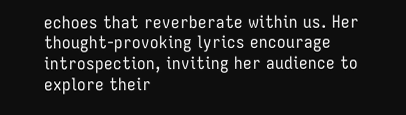echoes that reverberate within us. Her thought-provoking lyrics encourage introspection, inviting her audience to explore their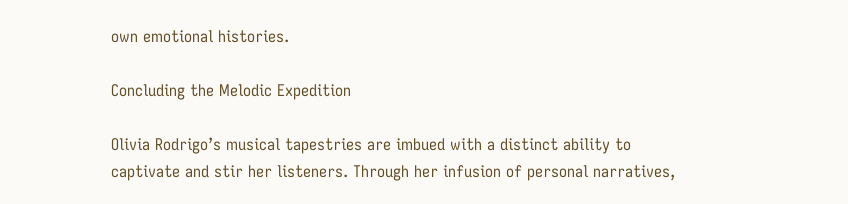own emotional histories.

Concluding the Melodic Expedition

Olivia Rodrigo’s musical tapestries are imbued with a distinct ability to captivate and stir her listeners. Through her infusion of personal narratives,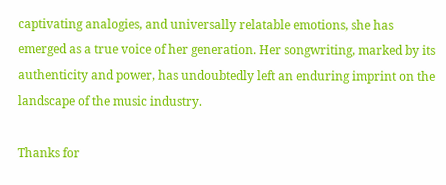captivating analogies, and universally relatable emotions, she has emerged as a true voice of her generation. Her songwriting, marked by its authenticity and power, has undoubtedly left an enduring imprint on the landscape of the music industry.

Thanks for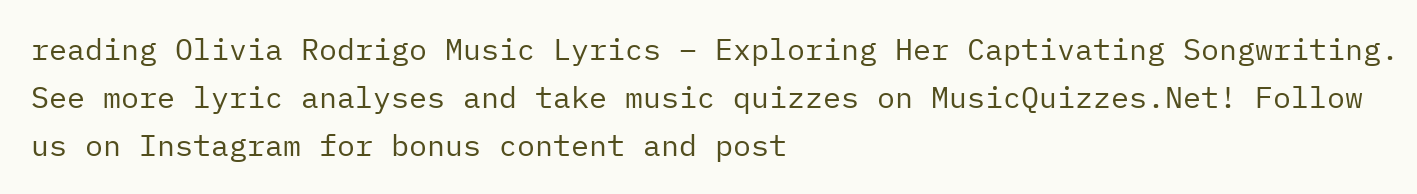reading Olivia Rodrigo Music Lyrics – Exploring Her Captivating Songwriting. See more lyric analyses and take music quizzes on MusicQuizzes.Net! Follow us on Instagram for bonus content and post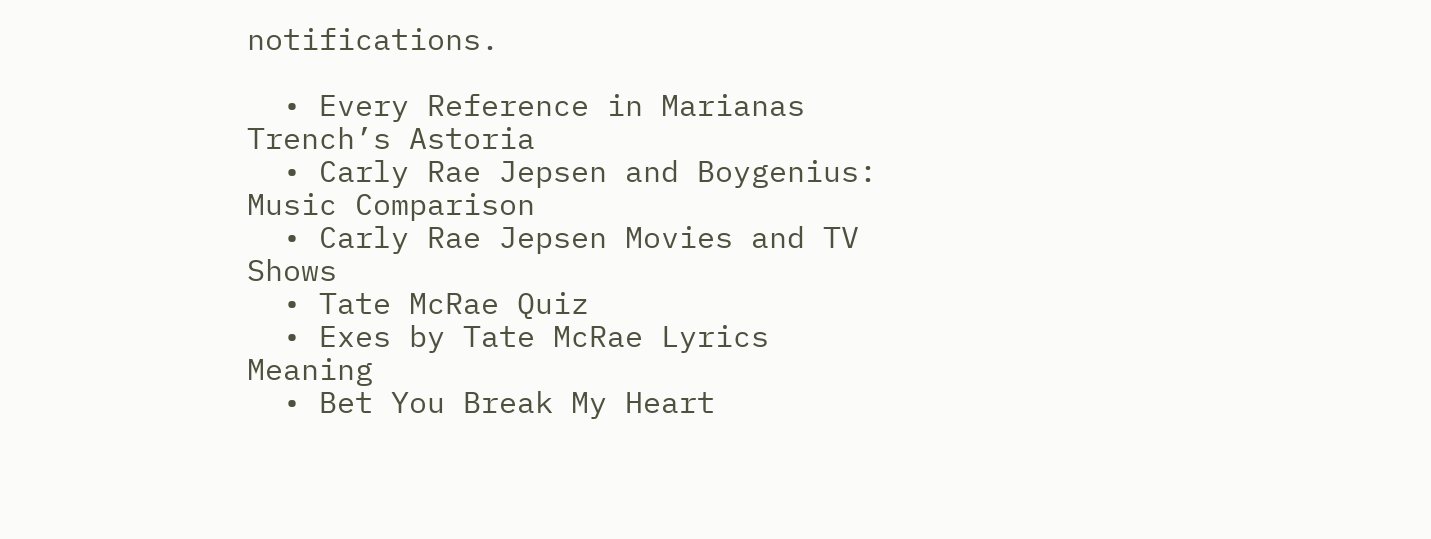notifications.

  • Every Reference in Marianas Trench’s Astoria
  • Carly Rae Jepsen and Boygenius: Music Comparison
  • Carly Rae Jepsen Movies and TV Shows
  • Tate McRae Quiz
  • Exes by Tate McRae Lyrics Meaning
  • Bet You Break My Heart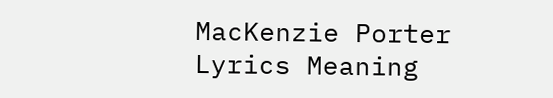MacKenzie Porter Lyrics Meaning